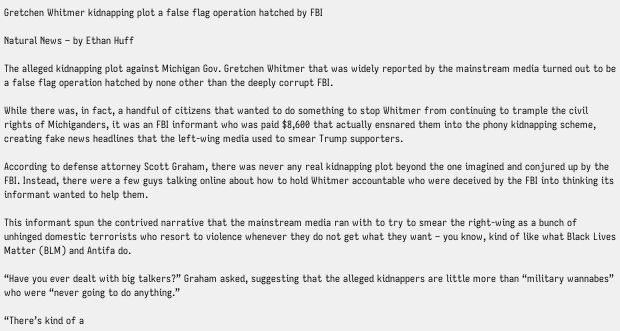Gretchen Whitmer kidnapping plot a false flag operation hatched by FBI

Natural News – by Ethan Huff

The alleged kidnapping plot against Michigan Gov. Gretchen Whitmer that was widely reported by the mainstream media turned out to be a false flag operation hatched by none other than the deeply corrupt FBI.

While there was, in fact, a handful of citizens that wanted to do something to stop Whitmer from continuing to trample the civil rights of Michiganders, it was an FBI informant who was paid $8,600 that actually ensnared them into the phony kidnapping scheme, creating fake news headlines that the left-wing media used to smear Trump supporters.

According to defense attorney Scott Graham, there was never any real kidnapping plot beyond the one imagined and conjured up by the FBI. Instead, there were a few guys talking online about how to hold Whitmer accountable who were deceived by the FBI into thinking its informant wanted to help them.

This informant spun the contrived narrative that the mainstream media ran with to try to smear the right-wing as a bunch of unhinged domestic terrorists who resort to violence whenever they do not get what they want – you know, kind of like what Black Lives Matter (BLM) and Antifa do.

“Have you ever dealt with big talkers?” Graham asked, suggesting that the alleged kidnappers are little more than “military wannabes” who were “never going to do anything.”

“There’s kind of a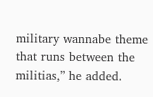military wannabe theme that runs between the militias,” he added.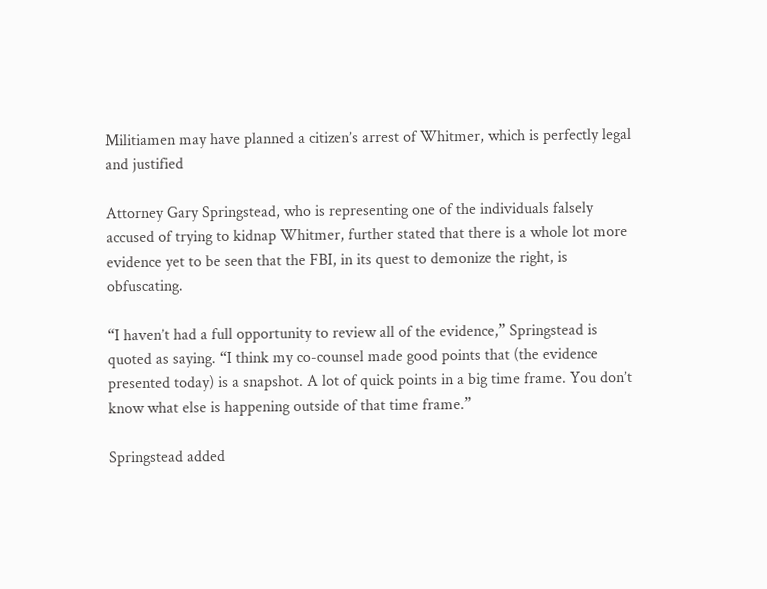Militiamen may have planned a citizen’s arrest of Whitmer, which is perfectly legal and justified

Attorney Gary Springstead, who is representing one of the individuals falsely accused of trying to kidnap Whitmer, further stated that there is a whole lot more evidence yet to be seen that the FBI, in its quest to demonize the right, is obfuscating.

“I haven’t had a full opportunity to review all of the evidence,” Springstead is quoted as saying. “I think my co-counsel made good points that (the evidence presented today) is a snapshot. A lot of quick points in a big time frame. You don’t know what else is happening outside of that time frame.”

Springstead added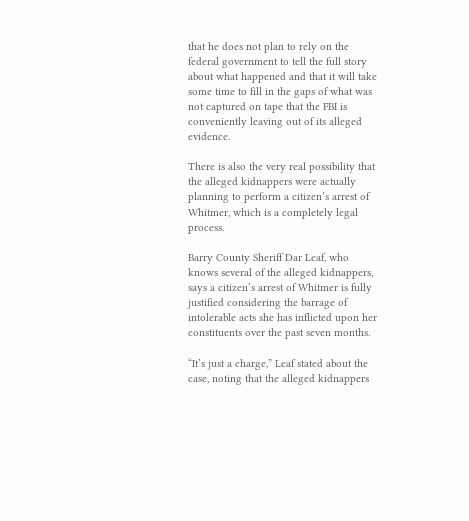that he does not plan to rely on the federal government to tell the full story about what happened and that it will take some time to fill in the gaps of what was not captured on tape that the FBI is conveniently leaving out of its alleged evidence.

There is also the very real possibility that the alleged kidnappers were actually planning to perform a citizen’s arrest of Whitmer, which is a completely legal process.

Barry County Sheriff Dar Leaf, who knows several of the alleged kidnappers, says a citizen’s arrest of Whitmer is fully justified considering the barrage of intolerable acts she has inflicted upon her constituents over the past seven months.

“It’s just a charge,” Leaf stated about the case, noting that the alleged kidnappers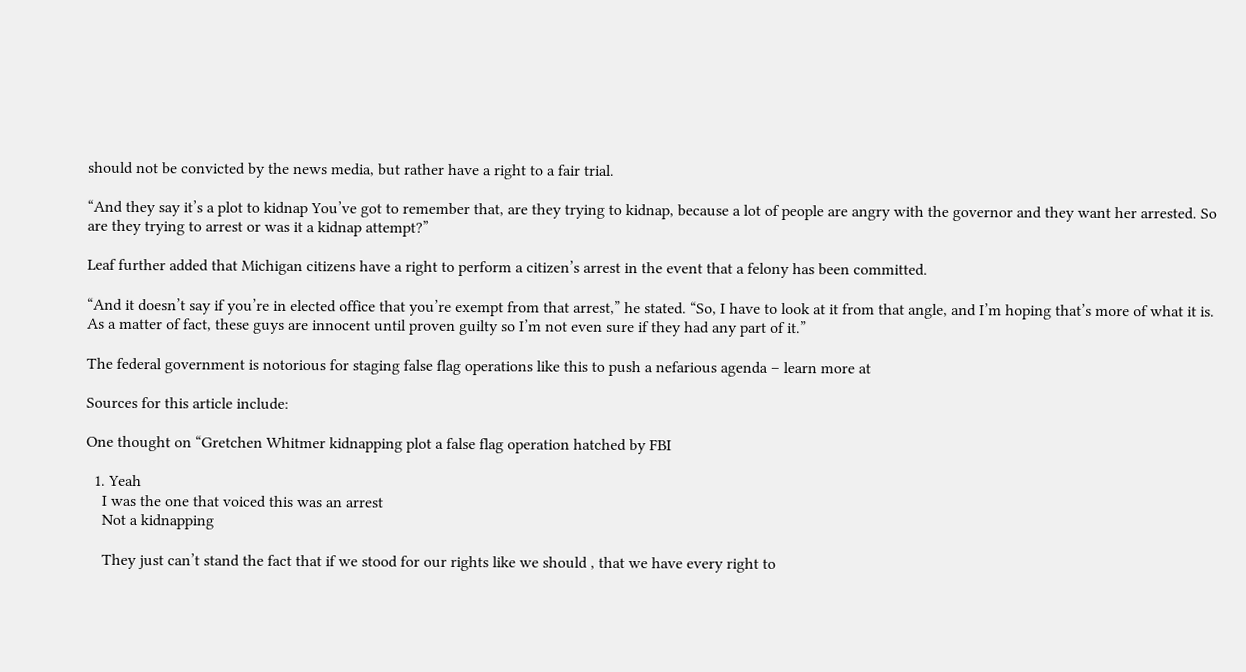should not be convicted by the news media, but rather have a right to a fair trial.

“And they say it’s a plot to kidnap You’ve got to remember that, are they trying to kidnap, because a lot of people are angry with the governor and they want her arrested. So are they trying to arrest or was it a kidnap attempt?”

Leaf further added that Michigan citizens have a right to perform a citizen’s arrest in the event that a felony has been committed.

“And it doesn’t say if you’re in elected office that you’re exempt from that arrest,” he stated. “So, I have to look at it from that angle, and I’m hoping that’s more of what it is. As a matter of fact, these guys are innocent until proven guilty so I’m not even sure if they had any part of it.”

The federal government is notorious for staging false flag operations like this to push a nefarious agenda – learn more at

Sources for this article include:

One thought on “Gretchen Whitmer kidnapping plot a false flag operation hatched by FBI

  1. Yeah
    I was the one that voiced this was an arrest
    Not a kidnapping

    They just can’t stand the fact that if we stood for our rights like we should , that we have every right to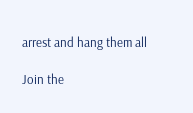arrest and hang them all

Join the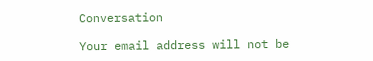Conversation

Your email address will not be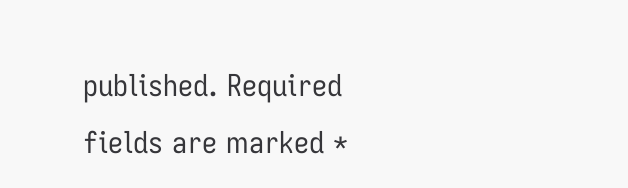published. Required fields are marked *